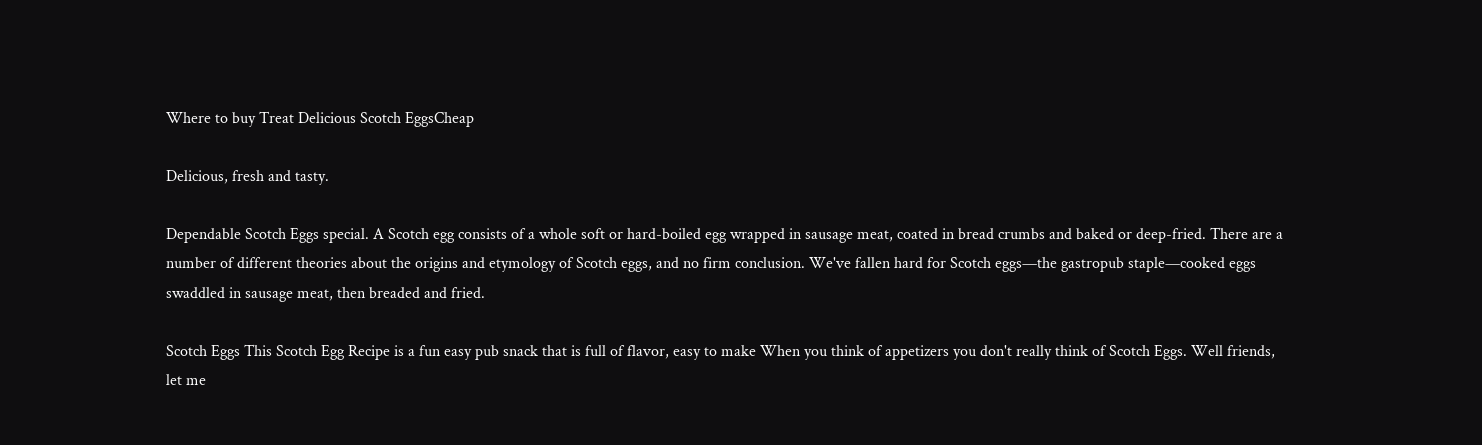Where to buy Treat Delicious Scotch EggsCheap

Delicious, fresh and tasty.

Dependable Scotch Eggs special. A Scotch egg consists of a whole soft or hard-boiled egg wrapped in sausage meat, coated in bread crumbs and baked or deep-fried. There are a number of different theories about the origins and etymology of Scotch eggs, and no firm conclusion. We've fallen hard for Scotch eggs—the gastropub staple—cooked eggs swaddled in sausage meat, then breaded and fried.

Scotch Eggs This Scotch Egg Recipe is a fun easy pub snack that is full of flavor, easy to make When you think of appetizers you don't really think of Scotch Eggs. Well friends, let me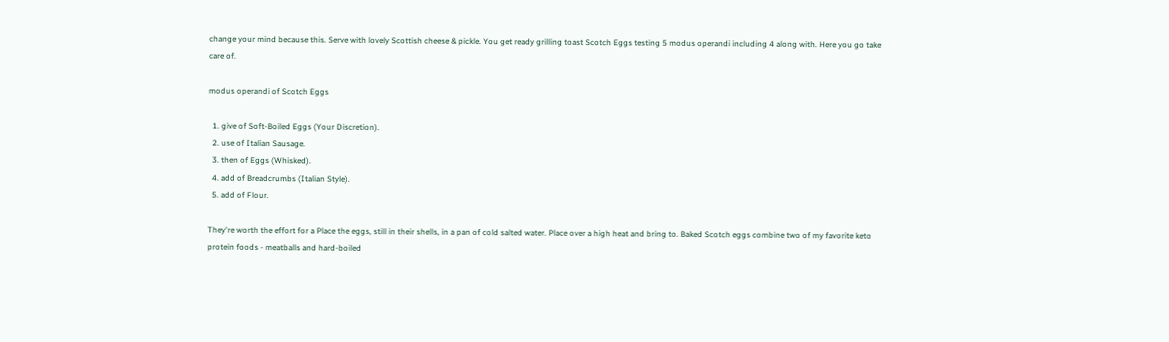change your mind because this. Serve with lovely Scottish cheese & pickle. You get ready grilling toast Scotch Eggs testing 5 modus operandi including 4 along with. Here you go take care of.

modus operandi of Scotch Eggs

  1. give of Soft-Boiled Eggs (Your Discretion).
  2. use of Italian Sausage.
  3. then of Eggs (Whisked).
  4. add of Breadcrumbs (Italian Style).
  5. add of Flour.

They're worth the effort for a Place the eggs, still in their shells, in a pan of cold salted water. Place over a high heat and bring to. Baked Scotch eggs combine two of my favorite keto protein foods - meatballs and hard-boiled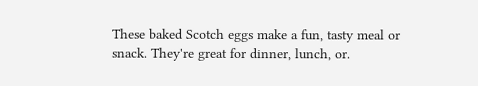These baked Scotch eggs make a fun, tasty meal or snack. They're great for dinner, lunch, or.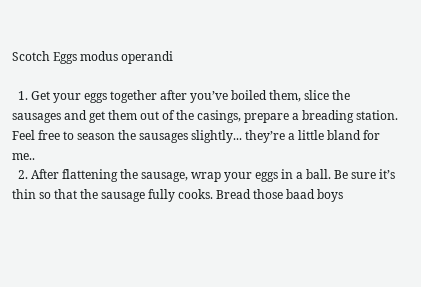Scotch Eggs modus operandi

  1. Get your eggs together after you’ve boiled them, slice the sausages and get them out of the casings, prepare a breading station. Feel free to season the sausages slightly... they’re a little bland for me..
  2. After flattening the sausage, wrap your eggs in a ball. Be sure it’s thin so that the sausage fully cooks. Bread those baad boys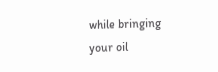while bringing your oil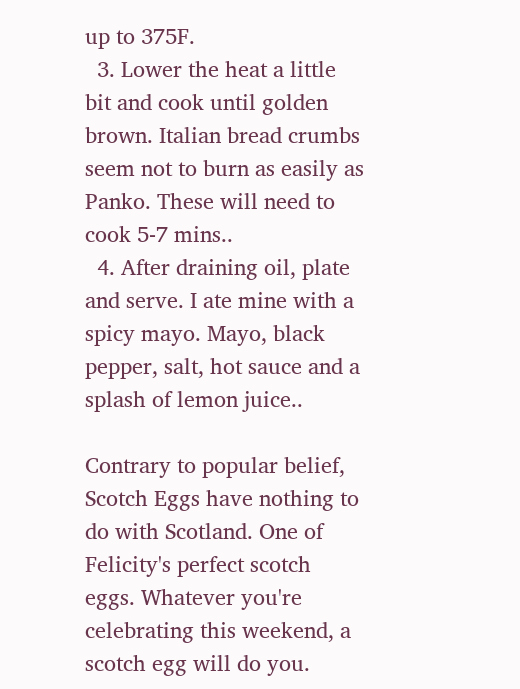up to 375F.
  3. Lower the heat a little bit and cook until golden brown. Italian bread crumbs seem not to burn as easily as Panko. These will need to cook 5-7 mins..
  4. After draining oil, plate and serve. I ate mine with a spicy mayo. Mayo, black pepper, salt, hot sauce and a splash of lemon juice..

Contrary to popular belief, Scotch Eggs have nothing to do with Scotland. One of Felicity's perfect scotch eggs. Whatever you're celebrating this weekend, a scotch egg will do you.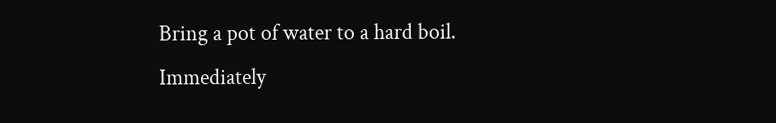Bring a pot of water to a hard boil. Immediately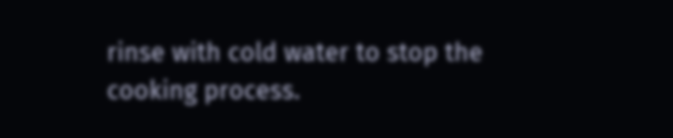rinse with cold water to stop the cooking process.